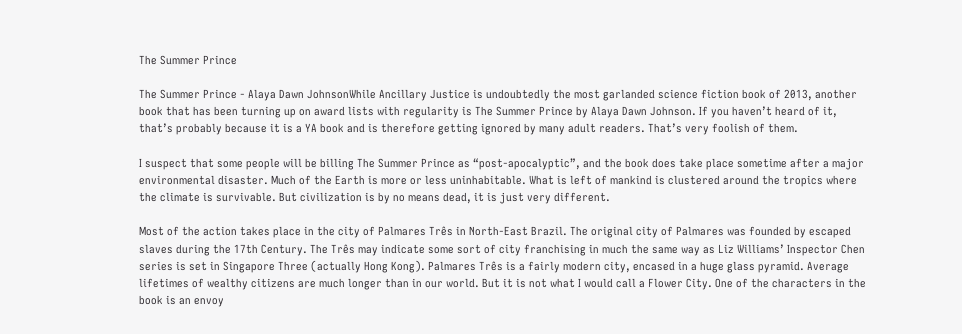The Summer Prince

The Summer Prince - Alaya Dawn JohnsonWhile Ancillary Justice is undoubtedly the most garlanded science fiction book of 2013, another book that has been turning up on award lists with regularity is The Summer Prince by Alaya Dawn Johnson. If you haven’t heard of it, that’s probably because it is a YA book and is therefore getting ignored by many adult readers. That’s very foolish of them.

I suspect that some people will be billing The Summer Prince as “post-apocalyptic”, and the book does take place sometime after a major environmental disaster. Much of the Earth is more or less uninhabitable. What is left of mankind is clustered around the tropics where the climate is survivable. But civilization is by no means dead, it is just very different.

Most of the action takes place in the city of Palmares Três in North-East Brazil. The original city of Palmares was founded by escaped slaves during the 17th Century. The Três may indicate some sort of city franchising in much the same way as Liz Williams’ Inspector Chen series is set in Singapore Three (actually Hong Kong). Palmares Três is a fairly modern city, encased in a huge glass pyramid. Average lifetimes of wealthy citizens are much longer than in our world. But it is not what I would call a Flower City. One of the characters in the book is an envoy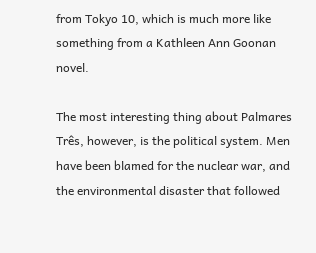from Tokyo 10, which is much more like something from a Kathleen Ann Goonan novel.

The most interesting thing about Palmares Três, however, is the political system. Men have been blamed for the nuclear war, and the environmental disaster that followed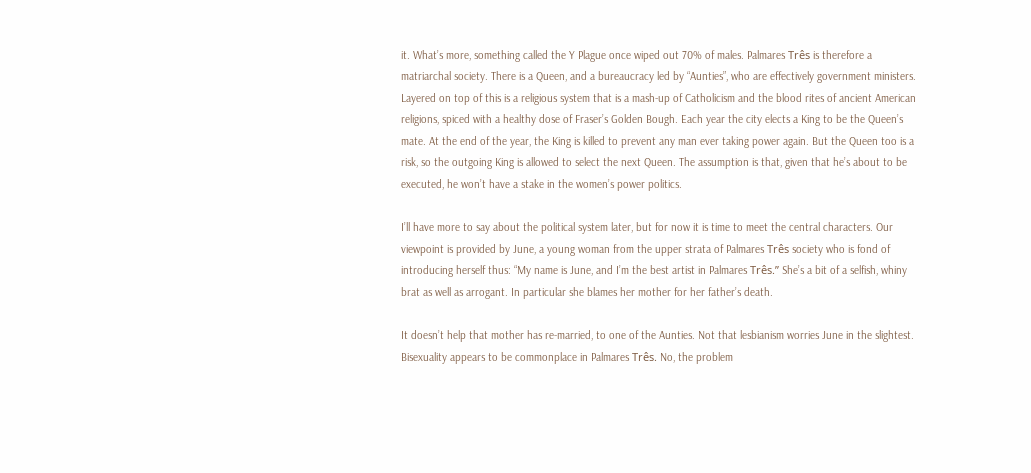it. What’s more, something called the Y Plague once wiped out 70% of males. Palmares Três is therefore a matriarchal society. There is a Queen, and a bureaucracy led by “Aunties”, who are effectively government ministers. Layered on top of this is a religious system that is a mash-up of Catholicism and the blood rites of ancient American religions, spiced with a healthy dose of Fraser’s Golden Bough. Each year the city elects a King to be the Queen’s mate. At the end of the year, the King is killed to prevent any man ever taking power again. But the Queen too is a risk, so the outgoing King is allowed to select the next Queen. The assumption is that, given that he’s about to be executed, he won’t have a stake in the women’s power politics.

I’ll have more to say about the political system later, but for now it is time to meet the central characters. Our viewpoint is provided by June, a young woman from the upper strata of Palmares Três society who is fond of introducing herself thus: “My name is June, and I’m the best artist in Palmares Três.” She’s a bit of a selfish, whiny brat as well as arrogant. In particular she blames her mother for her father’s death.

It doesn’t help that mother has re-married, to one of the Aunties. Not that lesbianism worries June in the slightest. Bisexuality appears to be commonplace in Palmares Três. No, the problem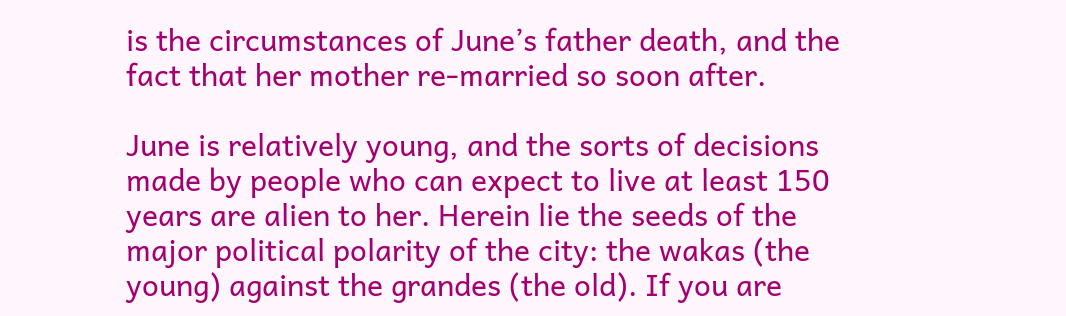is the circumstances of June’s father death, and the fact that her mother re-married so soon after.

June is relatively young, and the sorts of decisions made by people who can expect to live at least 150 years are alien to her. Herein lie the seeds of the major political polarity of the city: the wakas (the young) against the grandes (the old). If you are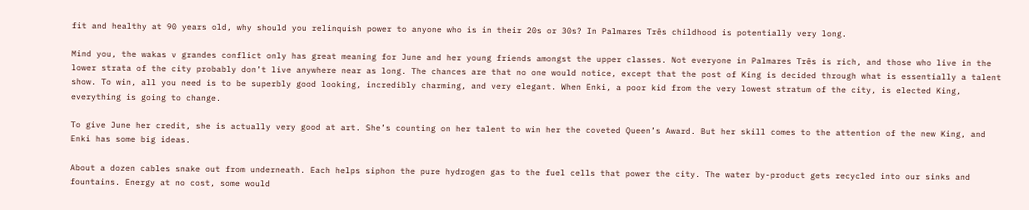fit and healthy at 90 years old, why should you relinquish power to anyone who is in their 20s or 30s? In Palmares Três childhood is potentially very long.

Mind you, the wakas v grandes conflict only has great meaning for June and her young friends amongst the upper classes. Not everyone in Palmares Três is rich, and those who live in the lower strata of the city probably don’t live anywhere near as long. The chances are that no one would notice, except that the post of King is decided through what is essentially a talent show. To win, all you need is to be superbly good looking, incredibly charming, and very elegant. When Enki, a poor kid from the very lowest stratum of the city, is elected King, everything is going to change.

To give June her credit, she is actually very good at art. She’s counting on her talent to win her the coveted Queen’s Award. But her skill comes to the attention of the new King, and Enki has some big ideas.

About a dozen cables snake out from underneath. Each helps siphon the pure hydrogen gas to the fuel cells that power the city. The water by-product gets recycled into our sinks and fountains. Energy at no cost, some would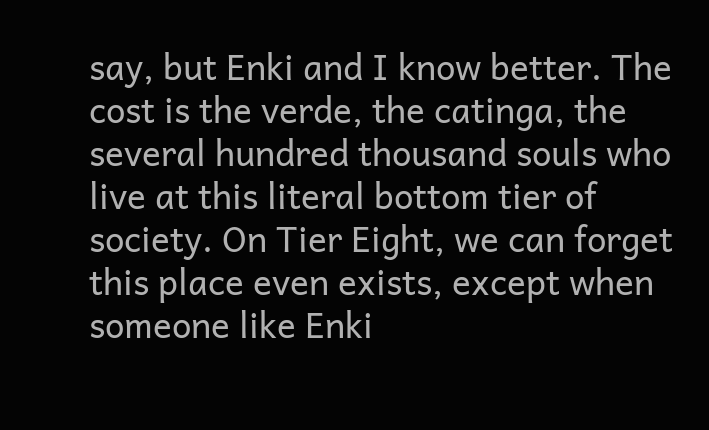say, but Enki and I know better. The cost is the verde, the catinga, the several hundred thousand souls who live at this literal bottom tier of society. On Tier Eight, we can forget this place even exists, except when someone like Enki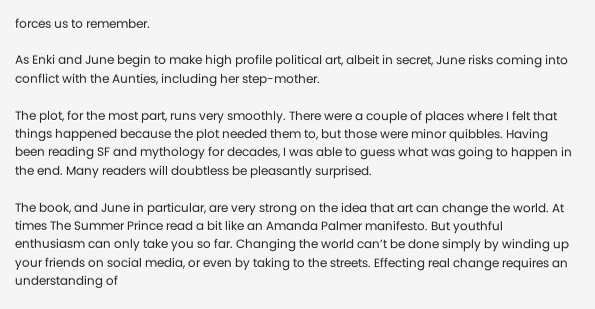forces us to remember.

As Enki and June begin to make high profile political art, albeit in secret, June risks coming into conflict with the Aunties, including her step-mother.

The plot, for the most part, runs very smoothly. There were a couple of places where I felt that things happened because the plot needed them to, but those were minor quibbles. Having been reading SF and mythology for decades, I was able to guess what was going to happen in the end. Many readers will doubtless be pleasantly surprised.

The book, and June in particular, are very strong on the idea that art can change the world. At times The Summer Prince read a bit like an Amanda Palmer manifesto. But youthful enthusiasm can only take you so far. Changing the world can’t be done simply by winding up your friends on social media, or even by taking to the streets. Effecting real change requires an understanding of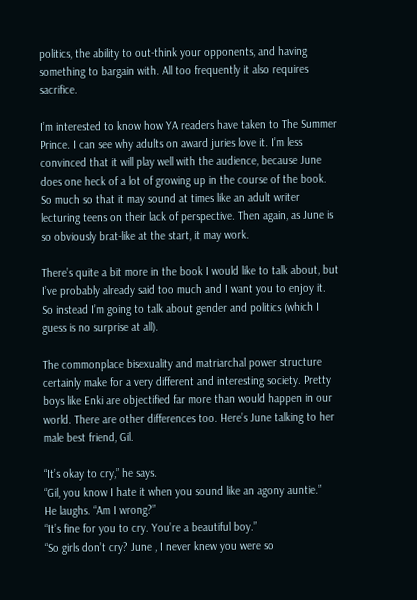politics, the ability to out-think your opponents, and having something to bargain with. All too frequently it also requires sacrifice.

I’m interested to know how YA readers have taken to The Summer Prince. I can see why adults on award juries love it. I’m less convinced that it will play well with the audience, because June does one heck of a lot of growing up in the course of the book. So much so that it may sound at times like an adult writer lecturing teens on their lack of perspective. Then again, as June is so obviously brat-like at the start, it may work.

There’s quite a bit more in the book I would like to talk about, but I’ve probably already said too much and I want you to enjoy it. So instead I’m going to talk about gender and politics (which I guess is no surprise at all).

The commonplace bisexuality and matriarchal power structure certainly make for a very different and interesting society. Pretty boys like Enki are objectified far more than would happen in our world. There are other differences too. Here’s June talking to her male best friend, Gil.

“It’s okay to cry,” he says.
“Gil, you know I hate it when you sound like an agony auntie.”
He laughs. “Am I wrong?”
“It’s fine for you to cry. You’re a beautiful boy.”
“So girls don’t cry? June , I never knew you were so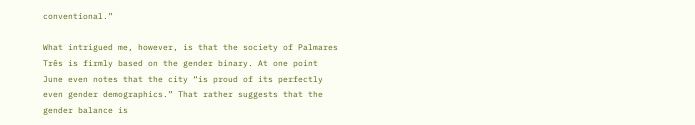conventional.”

What intrigued me, however, is that the society of Palmares Três is firmly based on the gender binary. At one point June even notes that the city “is proud of its perfectly even gender demographics.” That rather suggests that the gender balance is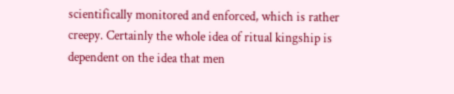scientifically monitored and enforced, which is rather creepy. Certainly the whole idea of ritual kingship is dependent on the idea that men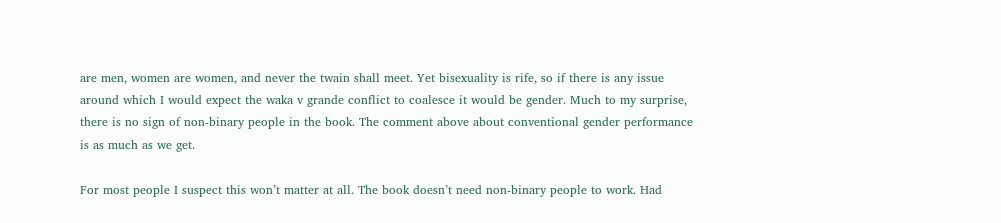are men, women are women, and never the twain shall meet. Yet bisexuality is rife, so if there is any issue around which I would expect the waka v grande conflict to coalesce it would be gender. Much to my surprise, there is no sign of non-binary people in the book. The comment above about conventional gender performance is as much as we get.

For most people I suspect this won’t matter at all. The book doesn’t need non-binary people to work. Had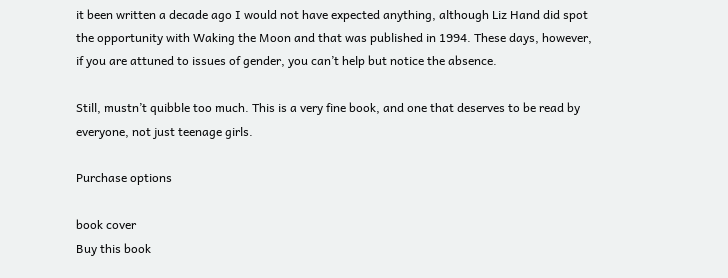it been written a decade ago I would not have expected anything, although Liz Hand did spot the opportunity with Waking the Moon and that was published in 1994. These days, however, if you are attuned to issues of gender, you can’t help but notice the absence.

Still, mustn’t quibble too much. This is a very fine book, and one that deserves to be read by everyone, not just teenage girls.

Purchase options

book cover
Buy this book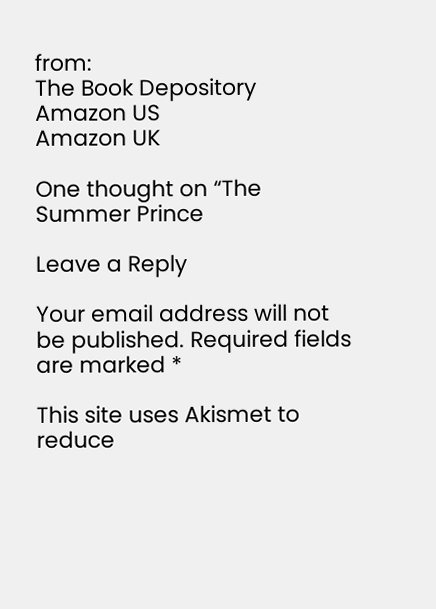from:
The Book Depository
Amazon US
Amazon UK

One thought on “The Summer Prince

Leave a Reply

Your email address will not be published. Required fields are marked *

This site uses Akismet to reduce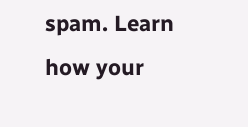spam. Learn how your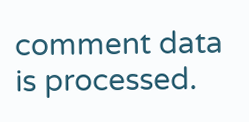comment data is processed.